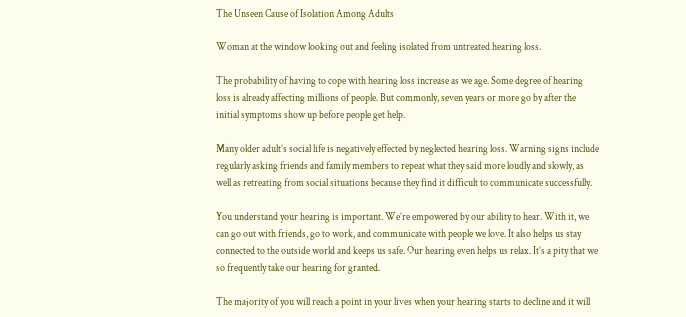The Unseen Cause of Isolation Among Adults

Woman at the window looking out and feeling isolated from untreated hearing loss.

The probability of having to cope with hearing loss increase as we age. Some degree of hearing loss is already affecting millions of people. But commonly, seven years or more go by after the initial symptoms show up before people get help.

Many older adult’s social life is negatively effected by neglected hearing loss. Warning signs include regularly asking friends and family members to repeat what they said more loudly and slowly, as well as retreating from social situations because they find it difficult to communicate successfully.

You understand your hearing is important. We’re empowered by our ability to hear. With it, we can go out with friends, go to work, and communicate with people we love. It also helps us stay connected to the outside world and keeps us safe. Our hearing even helps us relax. It’s a pity that we so frequently take our hearing for granted.

The majority of you will reach a point in your lives when your hearing starts to decline and it will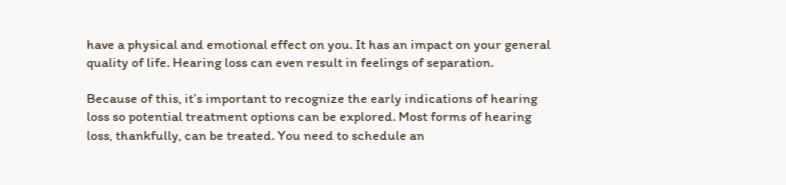have a physical and emotional effect on you. It has an impact on your general quality of life. Hearing loss can even result in feelings of separation.

Because of this, it’s important to recognize the early indications of hearing loss so potential treatment options can be explored. Most forms of hearing loss, thankfully, can be treated. You need to schedule an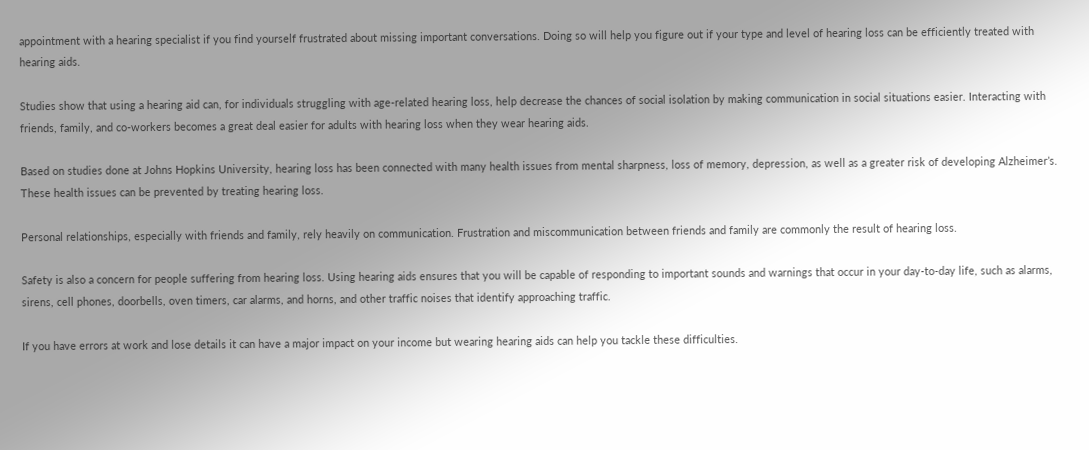appointment with a hearing specialist if you find yourself frustrated about missing important conversations. Doing so will help you figure out if your type and level of hearing loss can be efficiently treated with hearing aids.

Studies show that using a hearing aid can, for individuals struggling with age-related hearing loss, help decrease the chances of social isolation by making communication in social situations easier. Interacting with friends, family, and co-workers becomes a great deal easier for adults with hearing loss when they wear hearing aids.

Based on studies done at Johns Hopkins University, hearing loss has been connected with many health issues from mental sharpness, loss of memory, depression, as well as a greater risk of developing Alzheimer’s. These health issues can be prevented by treating hearing loss.

Personal relationships, especially with friends and family, rely heavily on communication. Frustration and miscommunication between friends and family are commonly the result of hearing loss.

Safety is also a concern for people suffering from hearing loss. Using hearing aids ensures that you will be capable of responding to important sounds and warnings that occur in your day-to-day life, such as alarms, sirens, cell phones, doorbells, oven timers, car alarms, and horns, and other traffic noises that identify approaching traffic.

If you have errors at work and lose details it can have a major impact on your income but wearing hearing aids can help you tackle these difficulties.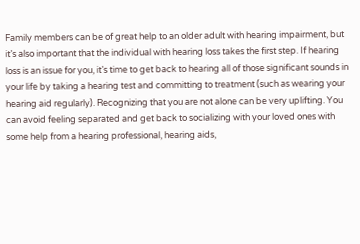Family members can be of great help to an older adult with hearing impairment, but it’s also important that the individual with hearing loss takes the first step. If hearing loss is an issue for you, it’s time to get back to hearing all of those significant sounds in your life by taking a hearing test and committing to treatment (such as wearing your hearing aid regularly). Recognizing that you are not alone can be very uplifting. You can avoid feeling separated and get back to socializing with your loved ones with some help from a hearing professional, hearing aids,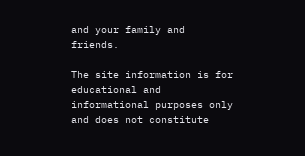and your family and friends.

The site information is for educational and informational purposes only and does not constitute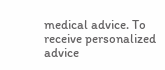medical advice. To receive personalized advice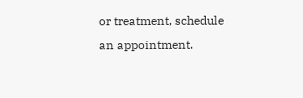or treatment, schedule an appointment.